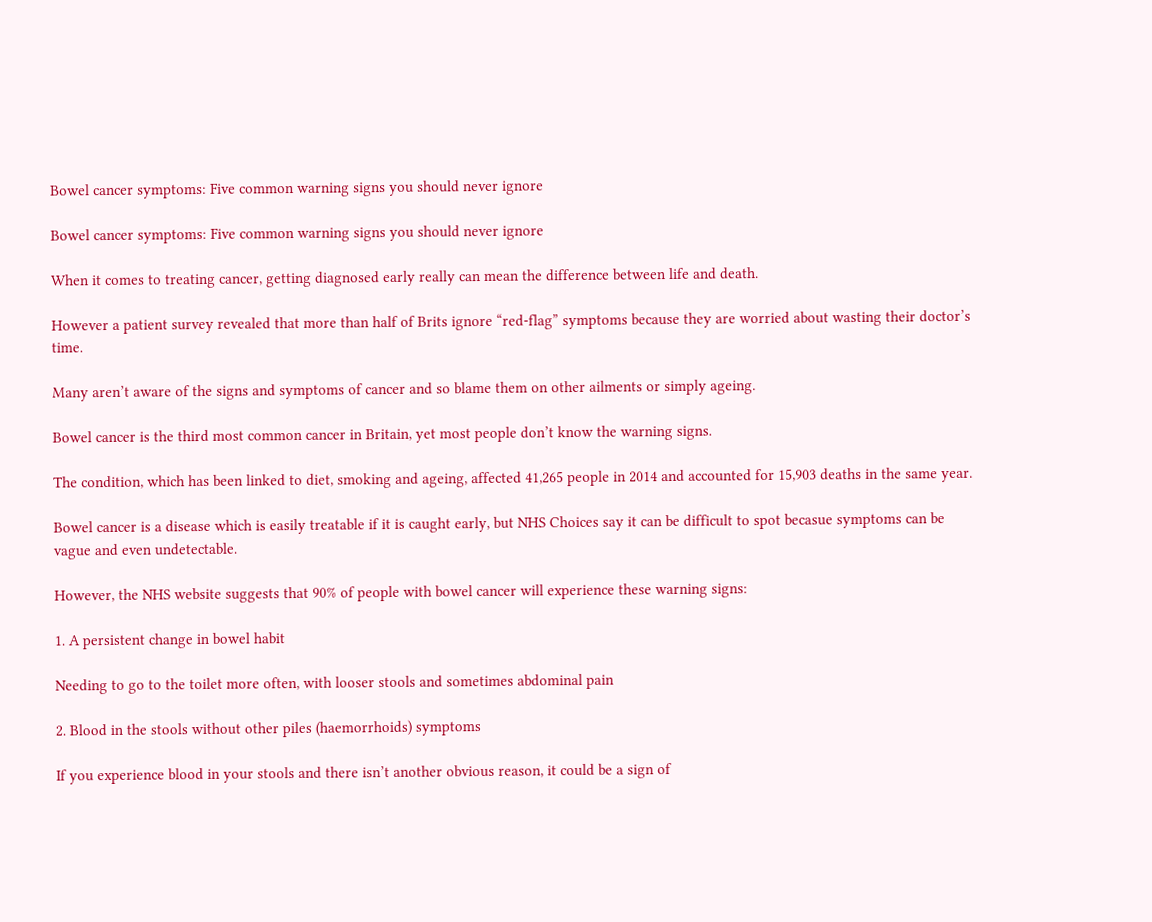Bowel cancer symptoms: Five common warning signs you should never ignore

Bowel cancer symptoms: Five common warning signs you should never ignore

When it comes to treating cancer, getting diagnosed early really can mean the difference between life and death.

However a patient survey revealed that more than half of Brits ignore “red-flag” symptoms because they are worried about wasting their doctor’s time.

Many aren’t aware of the signs and symptoms of cancer and so blame them on other ailments or simply ageing.

Bowel cancer is the third most common cancer in Britain, yet most people don’t know the warning signs.

The condition, which has been linked to diet, smoking and ageing, affected 41,265 people in 2014 and accounted for 15,903 deaths in the same year.

Bowel cancer is a disease which is easily treatable if it is caught early, but NHS Choices say it can be difficult to spot becasue symptoms can be vague and even undetectable.

However, the NHS website suggests that 90% of people with bowel cancer will experience these warning signs:

1. A persistent change in bowel habit

Needing to go to the toilet more often, with looser stools and sometimes abdominal pain

2. Blood in the stools without other piles (haemorrhoids) symptoms

If you experience blood in your stools and there isn’t another obvious reason, it could be a sign of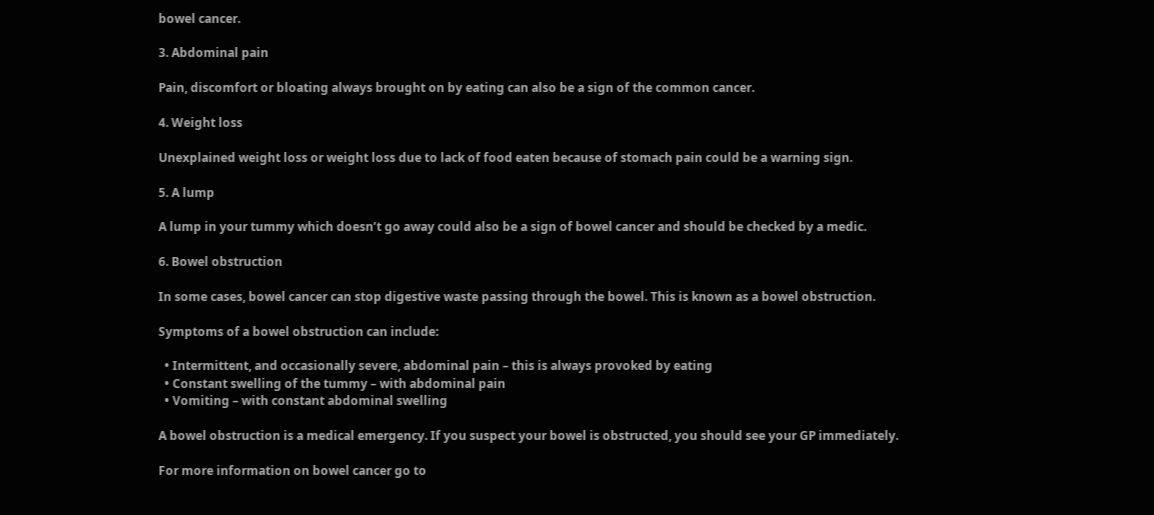bowel cancer.

3. Abdominal pain

Pain, discomfort or bloating always brought on by eating can also be a sign of the common cancer.

4. Weight loss

Unexplained weight loss or weight loss due to lack of food eaten because of stomach pain could be a warning sign.

5. A lump

A lump in your tummy which doesn’t go away could also be a sign of bowel cancer and should be checked by a medic.

6. Bowel obstruction

In some cases, bowel cancer can stop digestive waste passing through the bowel. This is known as a bowel obstruction.

Symptoms of a bowel obstruction can include:

  • Intermittent, and occasionally severe, abdominal pain – this is always provoked by eating
  • Constant swelling of the tummy – with abdominal pain
  • Vomiting – with constant abdominal swelling

A bowel obstruction is a medical emergency. If you suspect your bowel is obstructed, you should see your GP immediately.

For more information on bowel cancer go to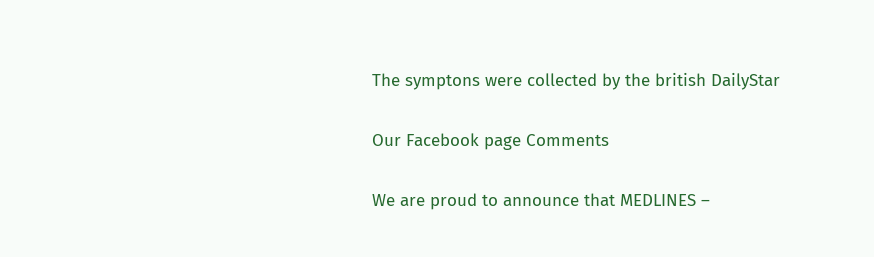The symptons were collected by the british DailyStar


Our Facebook page Comments


We are proud to announce that MEDLINES –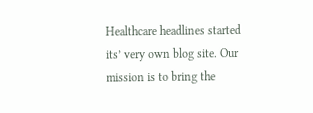Healthcare headlines started its’ very own blog site. Our mission is to bring the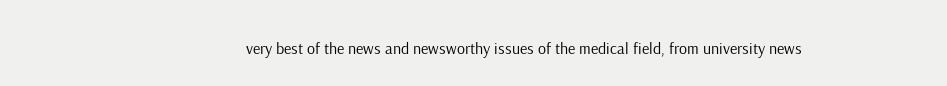very best of the news and newsworthy issues of the medical field, from university news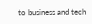to business and tech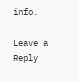info.

Leave a Reply